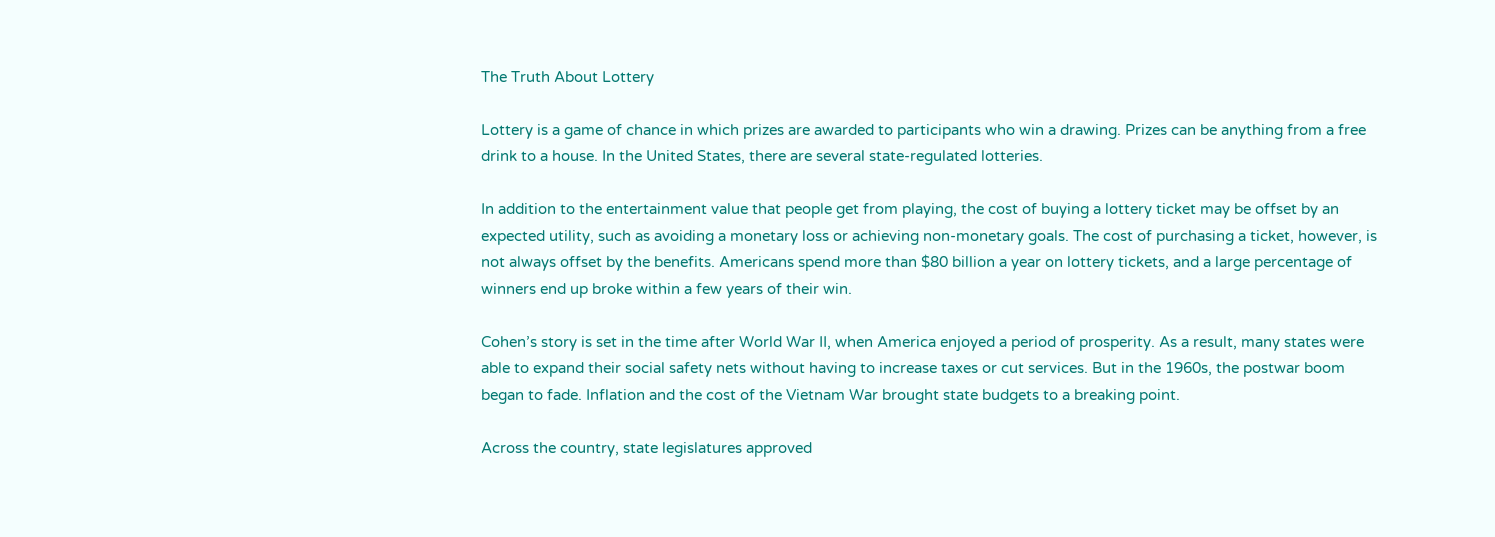The Truth About Lottery

Lottery is a game of chance in which prizes are awarded to participants who win a drawing. Prizes can be anything from a free drink to a house. In the United States, there are several state-regulated lotteries.

In addition to the entertainment value that people get from playing, the cost of buying a lottery ticket may be offset by an expected utility, such as avoiding a monetary loss or achieving non-monetary goals. The cost of purchasing a ticket, however, is not always offset by the benefits. Americans spend more than $80 billion a year on lottery tickets, and a large percentage of winners end up broke within a few years of their win.

Cohen’s story is set in the time after World War II, when America enjoyed a period of prosperity. As a result, many states were able to expand their social safety nets without having to increase taxes or cut services. But in the 1960s, the postwar boom began to fade. Inflation and the cost of the Vietnam War brought state budgets to a breaking point.

Across the country, state legislatures approved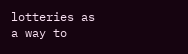lotteries as a way to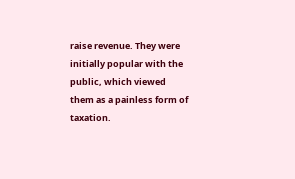raise revenue. They were initially popular with the public, which viewed them as a painless form of taxation.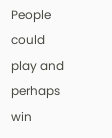People could play and perhaps win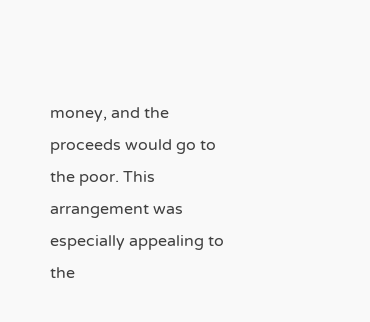money, and the proceeds would go to the poor. This arrangement was especially appealing to the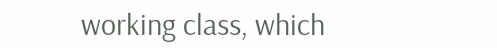working class, which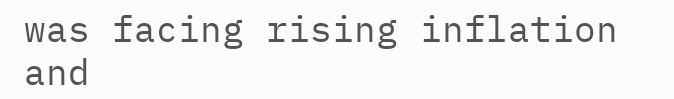was facing rising inflation and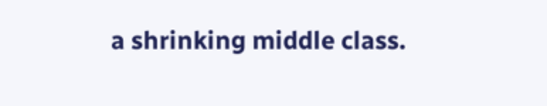a shrinking middle class.